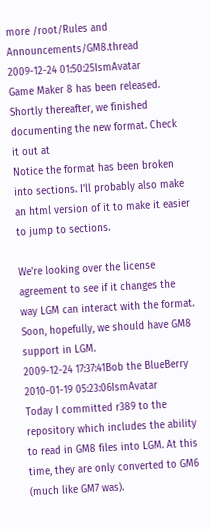more /root/Rules and Announcements/GM8.thread
2009-12-24 01:50:25IsmAvatar
Game Maker 8 has been released. Shortly thereafter, we finished documenting the new format. Check it out at
Notice the format has been broken into sections. I'll probably also make an html version of it to make it easier to jump to sections.

We're looking over the license agreement to see if it changes the way LGM can interact with the format. Soon, hopefully, we should have GM8 support in LGM.
2009-12-24 17:37:41Bob the BlueBerry
2010-01-19 05:23:06IsmAvatar
Today I committed r389 to the repository which includes the ability to read in GM8 files into LGM. At this time, they are only converted to GM6 (much like GM7 was).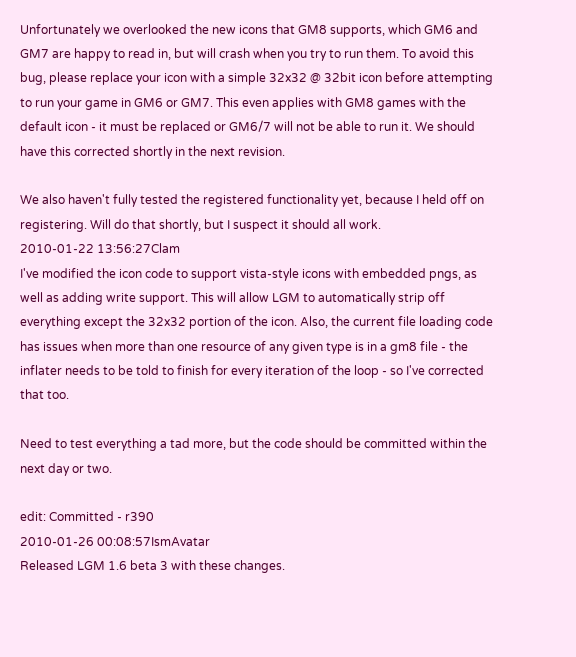Unfortunately we overlooked the new icons that GM8 supports, which GM6 and GM7 are happy to read in, but will crash when you try to run them. To avoid this bug, please replace your icon with a simple 32x32 @ 32bit icon before attempting to run your game in GM6 or GM7. This even applies with GM8 games with the default icon - it must be replaced or GM6/7 will not be able to run it. We should have this corrected shortly in the next revision.

We also haven't fully tested the registered functionality yet, because I held off on registering. Will do that shortly, but I suspect it should all work.
2010-01-22 13:56:27Clam
I've modified the icon code to support vista-style icons with embedded pngs, as well as adding write support. This will allow LGM to automatically strip off everything except the 32x32 portion of the icon. Also, the current file loading code has issues when more than one resource of any given type is in a gm8 file - the inflater needs to be told to finish for every iteration of the loop - so I've corrected that too.

Need to test everything a tad more, but the code should be committed within the next day or two.

edit: Committed - r390
2010-01-26 00:08:57IsmAvatar
Released LGM 1.6 beta 3 with these changes.